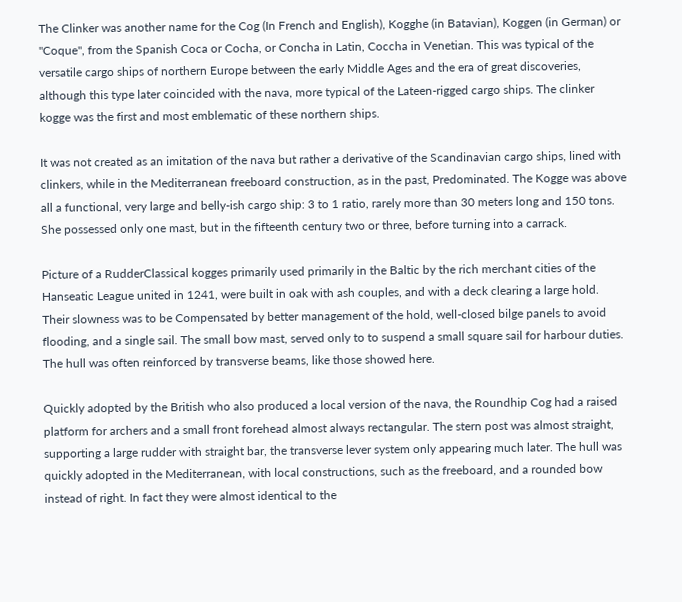The Clinker was another name for the Cog (In French and English), Kogghe (in Batavian), Koggen (in German) or "Coque", from the Spanish Coca or Cocha, or Concha in Latin, Coccha in Venetian. This was typical of the versatile cargo ships of northern Europe between the early Middle Ages and the era of great discoveries, although this type later coincided with the nava, more typical of the Lateen-rigged cargo ships. The clinker kogge was the first and most emblematic of these northern ships.

It was not created as an imitation of the nava but rather a derivative of the Scandinavian cargo ships, lined with clinkers, while in the Mediterranean freeboard construction, as in the past, Predominated. The Kogge was above all a functional, very large and belly-ish cargo ship: 3 to 1 ratio, rarely more than 30 meters long and 150 tons. She possessed only one mast, but in the fifteenth century two or three, before turning into a carrack.

Picture of a RudderClassical kogges primarily used primarily in the Baltic by the rich merchant cities of the Hanseatic League united in 1241, were built in oak with ash couples, and with a deck clearing a large hold. Their slowness was to be Compensated by better management of the hold, well-closed bilge panels to avoid flooding, and a single sail. The small bow mast, served only to to suspend a small square sail for harbour duties. The hull was often reinforced by transverse beams, like those showed here.

Quickly adopted by the British who also produced a local version of the nava, the Roundhip Cog had a raised platform for archers and a small front forehead almost always rectangular. The stern post was almost straight, supporting a large rudder with straight bar, the transverse lever system only appearing much later. The hull was quickly adopted in the Mediterranean, with local constructions, such as the freeboard, and a rounded bow instead of right. In fact they were almost identical to the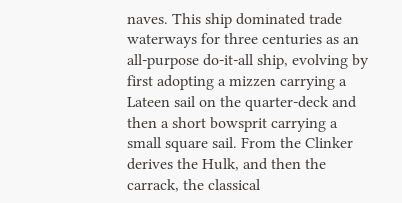naves. This ship dominated trade waterways for three centuries as an all-purpose do-it-all ship, evolving by first adopting a mizzen carrying a Lateen sail on the quarter-deck and then a short bowsprit carrying a small square sail. From the Clinker derives the Hulk, and then the carrack, the classical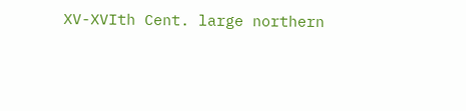XV-XVIth Cent. large northern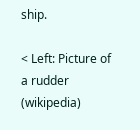ship.

< Left: Picture of a rudder (wikipedia)